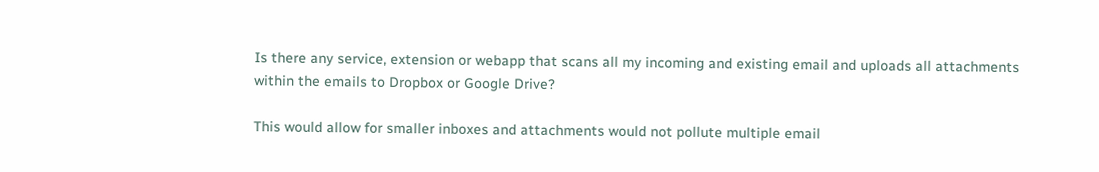Is there any service, extension or webapp that scans all my incoming and existing email and uploads all attachments within the emails to Dropbox or Google Drive?

This would allow for smaller inboxes and attachments would not pollute multiple email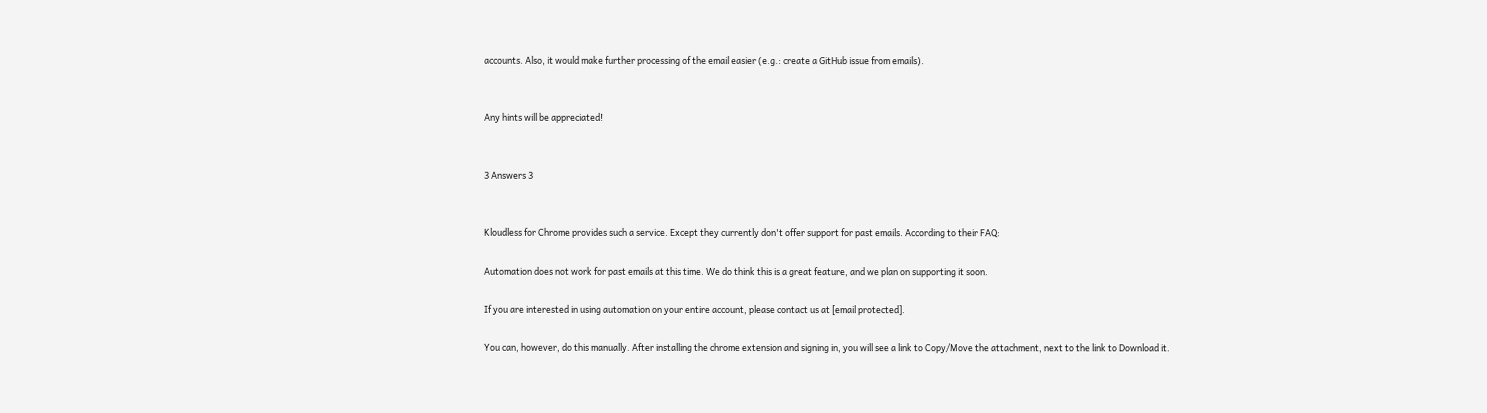accounts. Also, it would make further processing of the email easier (e.g.: create a GitHub issue from emails).


Any hints will be appreciated!


3 Answers 3


Kloudless for Chrome provides such a service. Except they currently don't offer support for past emails. According to their FAQ:

Automation does not work for past emails at this time. We do think this is a great feature, and we plan on supporting it soon.

If you are interested in using automation on your entire account, please contact us at [email protected].

You can, however, do this manually. After installing the chrome extension and signing in, you will see a link to Copy/Move the attachment, next to the link to Download it.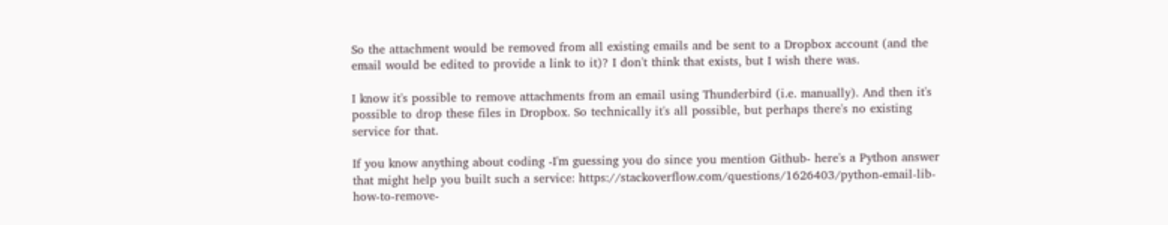So the attachment would be removed from all existing emails and be sent to a Dropbox account (and the email would be edited to provide a link to it)? I don't think that exists, but I wish there was.

I know it's possible to remove attachments from an email using Thunderbird (i.e. manually). And then it's possible to drop these files in Dropbox. So technically it's all possible, but perhaps there's no existing service for that.

If you know anything about coding -I'm guessing you do since you mention Github- here's a Python answer that might help you built such a service: https://stackoverflow.com/questions/1626403/python-email-lib-how-to-remove-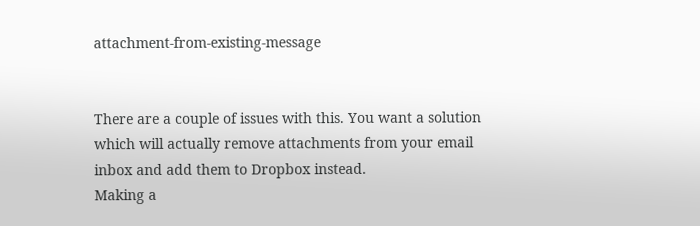attachment-from-existing-message


There are a couple of issues with this. You want a solution which will actually remove attachments from your email inbox and add them to Dropbox instead.
Making a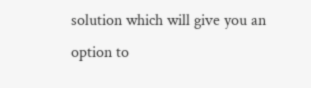solution which will give you an option to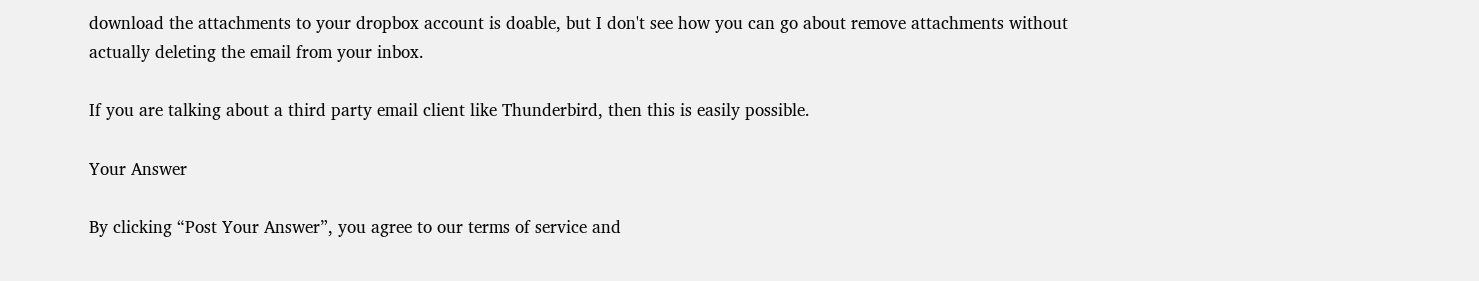download the attachments to your dropbox account is doable, but I don't see how you can go about remove attachments without actually deleting the email from your inbox.

If you are talking about a third party email client like Thunderbird, then this is easily possible.

Your Answer

By clicking “Post Your Answer”, you agree to our terms of service and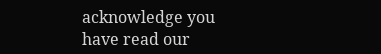acknowledge you have read our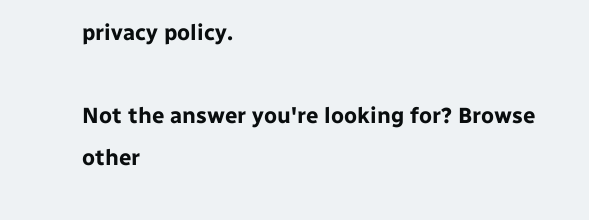privacy policy.

Not the answer you're looking for? Browse other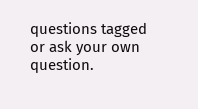questions tagged or ask your own question.